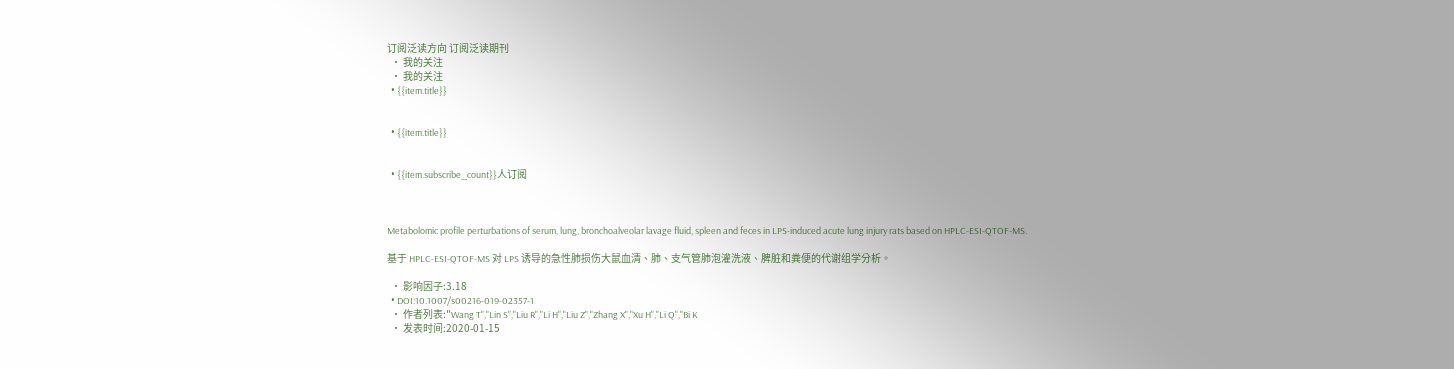订阅泛读方向 订阅泛读期刊
  • 我的关注
  • 我的关注
  • {{item.title}}


  • {{item.title}}


  • {{item.subscribe_count}}人订阅



Metabolomic profile perturbations of serum, lung, bronchoalveolar lavage fluid, spleen and feces in LPS-induced acute lung injury rats based on HPLC-ESI-QTOF-MS.

基于 HPLC-ESI-QTOF-MS 对 LPS 诱导的急性肺损伤大鼠血清、肺、支气管肺泡灌洗液、脾脏和粪便的代谢组学分析。

  • 影响因子:3.18
  • DOI:10.1007/s00216-019-02357-1
  • 作者列表:"Wang T","Lin S","Liu R","Li H","Liu Z","Zhang X","Xu H","Li Q","Bi K
  • 发表时间:2020-01-15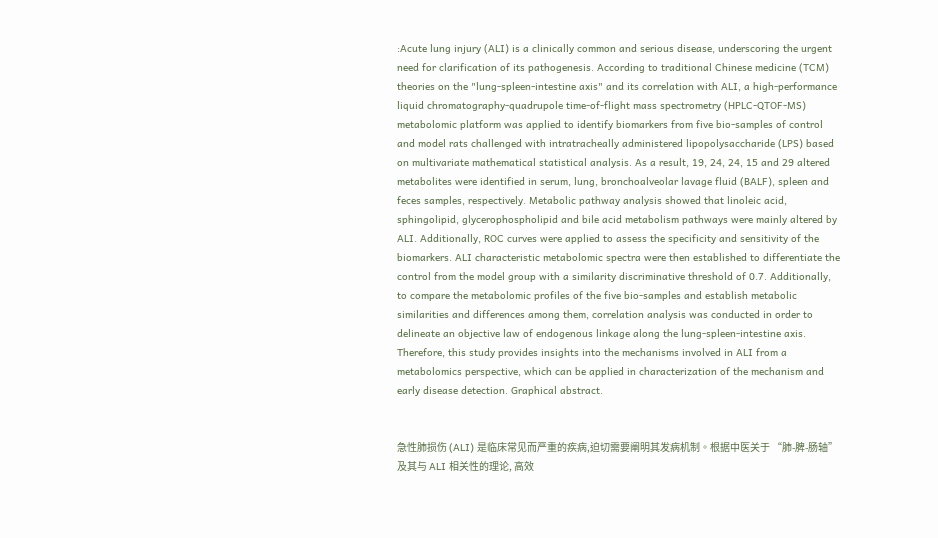:Acute lung injury (ALI) is a clinically common and serious disease, underscoring the urgent need for clarification of its pathogenesis. According to traditional Chinese medicine (TCM) theories on the "lung-spleen-intestine axis" and its correlation with ALI, a high-performance liquid chromatography-quadrupole time-of-flight mass spectrometry (HPLC-QTOF-MS) metabolomic platform was applied to identify biomarkers from five bio-samples of control and model rats challenged with intratracheally administered lipopolysaccharide (LPS) based on multivariate mathematical statistical analysis. As a result, 19, 24, 24, 15 and 29 altered metabolites were identified in serum, lung, bronchoalveolar lavage fluid (BALF), spleen and feces samples, respectively. Metabolic pathway analysis showed that linoleic acid, sphingolipid, glycerophospholipid and bile acid metabolism pathways were mainly altered by ALI. Additionally, ROC curves were applied to assess the specificity and sensitivity of the biomarkers. ALI characteristic metabolomic spectra were then established to differentiate the control from the model group with a similarity discriminative threshold of 0.7. Additionally, to compare the metabolomic profiles of the five bio-samples and establish metabolic similarities and differences among them, correlation analysis was conducted in order to delineate an objective law of endogenous linkage along the lung-spleen-intestine axis. Therefore, this study provides insights into the mechanisms involved in ALI from a metabolomics perspective, which can be applied in characterization of the mechanism and early disease detection. Graphical abstract.


急性肺损伤 (ALI) 是临床常见而严重的疾病,迫切需要阐明其发病机制。根据中医关于 “肺-脾-肠轴” 及其与 ALI 相关性的理论, 高效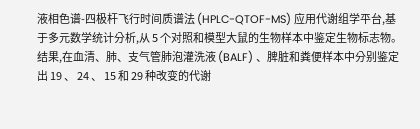液相色谱-四极杆飞行时间质谱法 (HPLC-QTOF-MS) 应用代谢组学平台,基于多元数学统计分析,从 5 个对照和模型大鼠的生物样本中鉴定生物标志物。结果,在血清、肺、支气管肺泡灌洗液 (BALF) 、脾脏和粪便样本中分别鉴定出 19 、 24 、 15 和 29 种改变的代谢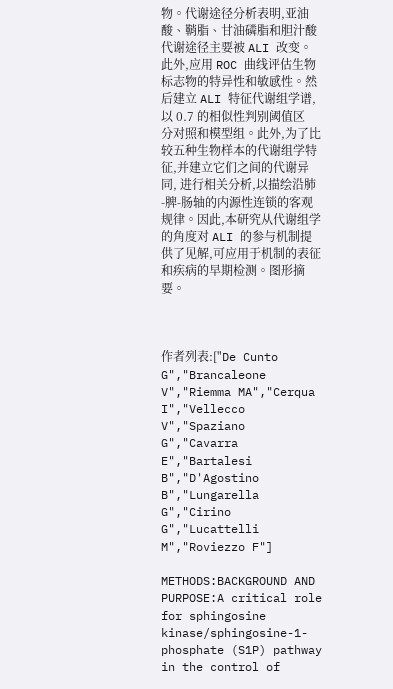物。代谢途径分析表明,亚油酸、鞘脂、甘油磷脂和胆汁酸代谢途径主要被 ALI 改变。此外,应用 ROC 曲线评估生物标志物的特异性和敏感性。然后建立 ALI 特征代谢组学谱,以 0.7 的相似性判别阈值区分对照和模型组。此外,为了比较五种生物样本的代谢组学特征,并建立它们之间的代谢异同, 进行相关分析,以描绘沿肺-脾-肠轴的内源性连锁的客观规律。因此,本研究从代谢组学的角度对 ALI 的参与机制提供了见解,可应用于机制的表征和疾病的早期检测。图形摘要。



作者列表:["De Cunto G","Brancaleone V","Riemma MA","Cerqua I","Vellecco V","Spaziano G","Cavarra E","Bartalesi B","D'Agostino B","Lungarella G","Cirino G","Lucattelli M","Roviezzo F"]

METHODS:BACKGROUND AND PURPOSE:A critical role for sphingosine kinase/sphingosine-1-phosphate (S1P) pathway in the control of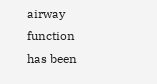airway function has been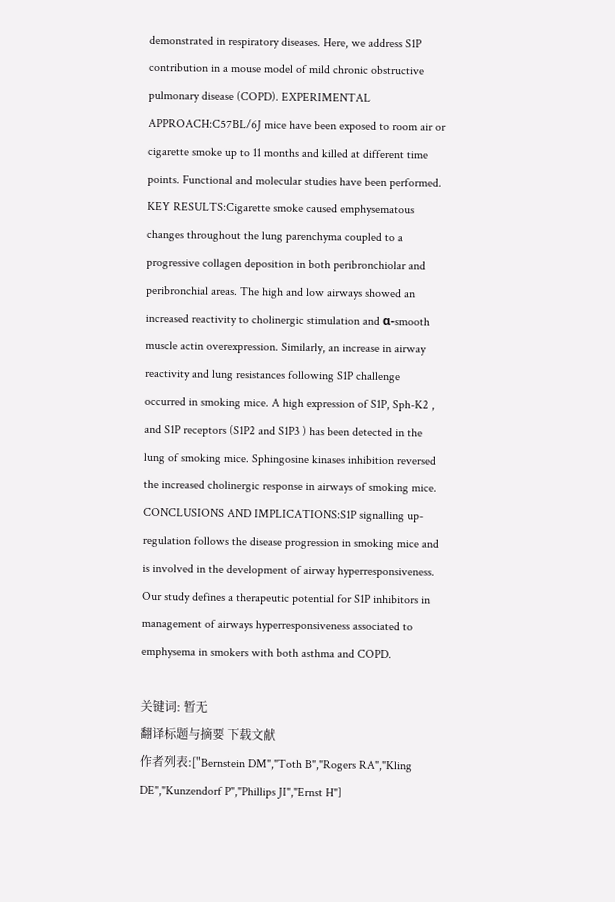demonstrated in respiratory diseases. Here, we address S1P contribution in a mouse model of mild chronic obstructive pulmonary disease (COPD). EXPERIMENTAL APPROACH:C57BL/6J mice have been exposed to room air or cigarette smoke up to 11 months and killed at different time points. Functional and molecular studies have been performed. KEY RESULTS:Cigarette smoke caused emphysematous changes throughout the lung parenchyma coupled to a progressive collagen deposition in both peribronchiolar and peribronchial areas. The high and low airways showed an increased reactivity to cholinergic stimulation and α-smooth muscle actin overexpression. Similarly, an increase in airway reactivity and lung resistances following S1P challenge occurred in smoking mice. A high expression of S1P, Sph-K2 , and S1P receptors (S1P2 and S1P3 ) has been detected in the lung of smoking mice. Sphingosine kinases inhibition reversed the increased cholinergic response in airways of smoking mice. CONCLUSIONS AND IMPLICATIONS:S1P signalling up-regulation follows the disease progression in smoking mice and is involved in the development of airway hyperresponsiveness. Our study defines a therapeutic potential for S1P inhibitors in management of airways hyperresponsiveness associated to emphysema in smokers with both asthma and COPD.

关键词: 暂无
翻译标题与摘要 下载文献
作者列表:["Bernstein DM","Toth B","Rogers RA","Kling DE","Kunzendorf P","Phillips JI","Ernst H"]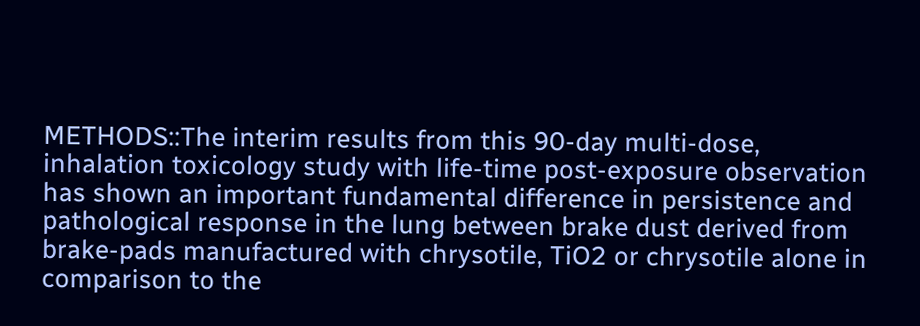METHODS::The interim results from this 90-day multi-dose, inhalation toxicology study with life-time post-exposure observation has shown an important fundamental difference in persistence and pathological response in the lung between brake dust derived from brake-pads manufactured with chrysotile, TiO2 or chrysotile alone in comparison to the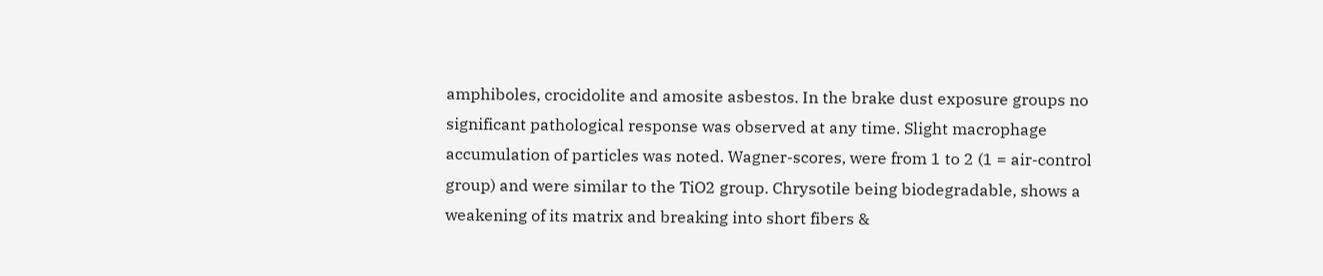amphiboles, crocidolite and amosite asbestos. In the brake dust exposure groups no significant pathological response was observed at any time. Slight macrophage accumulation of particles was noted. Wagner-scores, were from 1 to 2 (1 = air-control group) and were similar to the TiO2 group. Chrysotile being biodegradable, shows a weakening of its matrix and breaking into short fibers &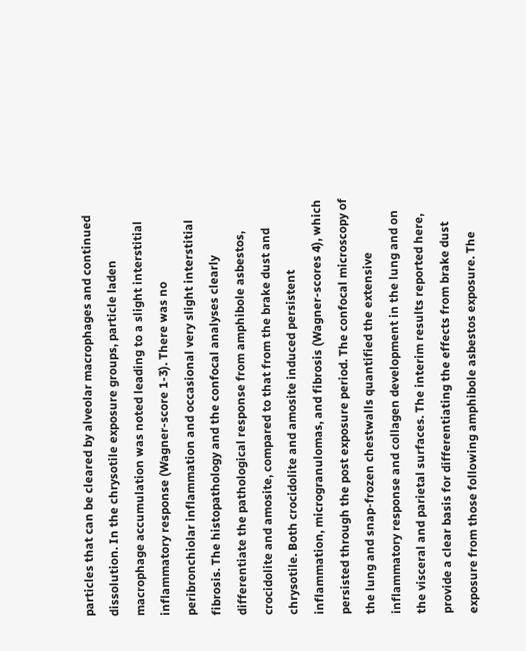particles that can be cleared by alveolar macrophages and continued dissolution. In the chrysotile exposure groups, particle laden macrophage accumulation was noted leading to a slight interstitial inflammatory response (Wagner-score 1-3). There was no peribronchiolar inflammation and occasional very slight interstitial fibrosis. The histopathology and the confocal analyses clearly differentiate the pathological response from amphibole asbestos, crocidolite and amosite, compared to that from the brake dust and chrysotile. Both crocidolite and amosite induced persistent inflammation, microgranulomas, and fibrosis (Wagner-scores 4), which persisted through the post exposure period. The confocal microscopy of the lung and snap-frozen chestwalls quantified the extensive inflammatory response and collagen development in the lung and on the visceral and parietal surfaces. The interim results reported here, provide a clear basis for differentiating the effects from brake dust exposure from those following amphibole asbestos exposure. The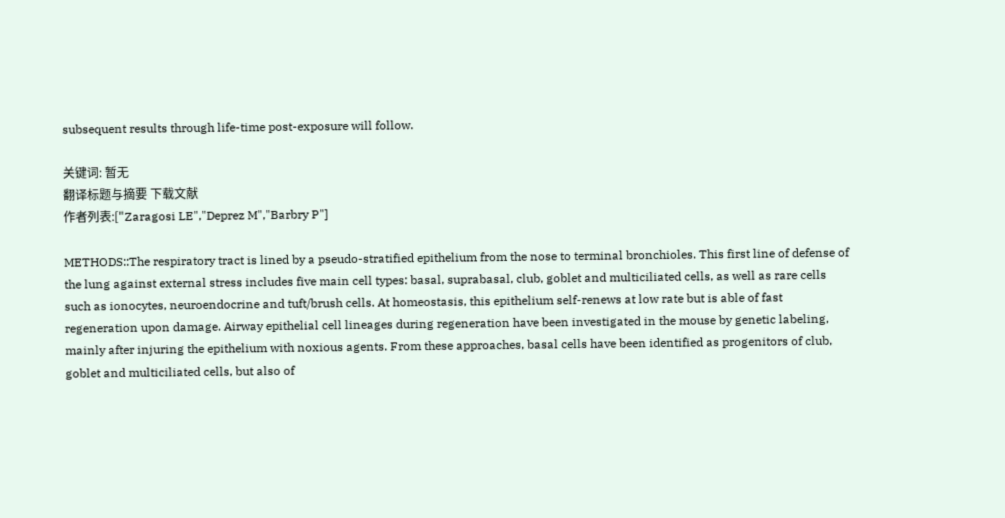subsequent results through life-time post-exposure will follow.

关键词: 暂无
翻译标题与摘要 下载文献
作者列表:["Zaragosi LE","Deprez M","Barbry P"]

METHODS::The respiratory tract is lined by a pseudo-stratified epithelium from the nose to terminal bronchioles. This first line of defense of the lung against external stress includes five main cell types: basal, suprabasal, club, goblet and multiciliated cells, as well as rare cells such as ionocytes, neuroendocrine and tuft/brush cells. At homeostasis, this epithelium self-renews at low rate but is able of fast regeneration upon damage. Airway epithelial cell lineages during regeneration have been investigated in the mouse by genetic labeling, mainly after injuring the epithelium with noxious agents. From these approaches, basal cells have been identified as progenitors of club, goblet and multiciliated cells, but also of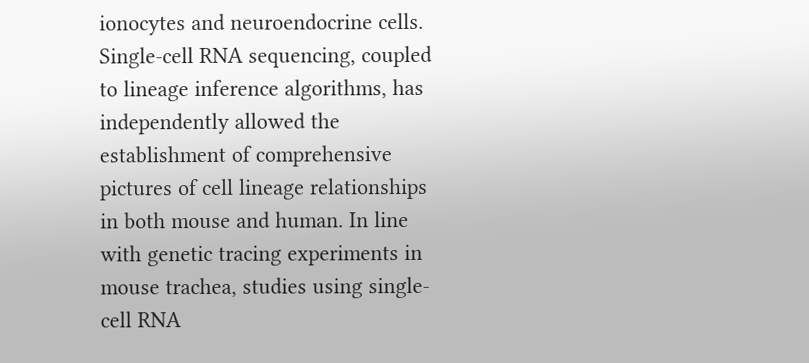ionocytes and neuroendocrine cells. Single-cell RNA sequencing, coupled to lineage inference algorithms, has independently allowed the establishment of comprehensive pictures of cell lineage relationships in both mouse and human. In line with genetic tracing experiments in mouse trachea, studies using single-cell RNA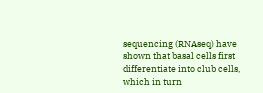sequencing (RNAseq) have shown that basal cells first differentiate into club cells, which in turn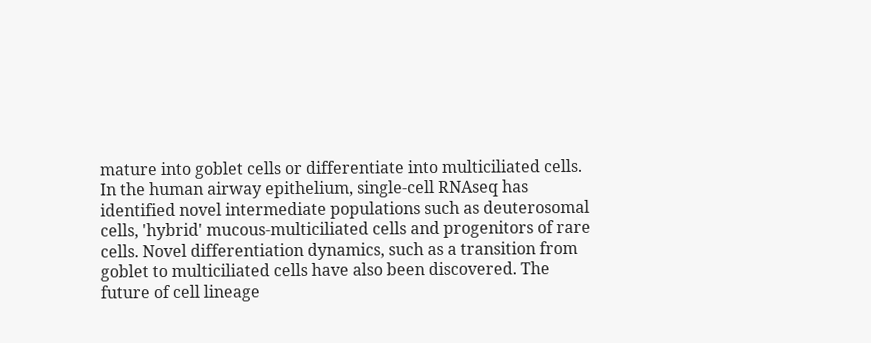mature into goblet cells or differentiate into multiciliated cells. In the human airway epithelium, single-cell RNAseq has identified novel intermediate populations such as deuterosomal cells, 'hybrid' mucous-multiciliated cells and progenitors of rare cells. Novel differentiation dynamics, such as a transition from goblet to multiciliated cells have also been discovered. The future of cell lineage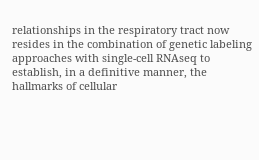relationships in the respiratory tract now resides in the combination of genetic labeling approaches with single-cell RNAseq to establish, in a definitive manner, the hallmarks of cellular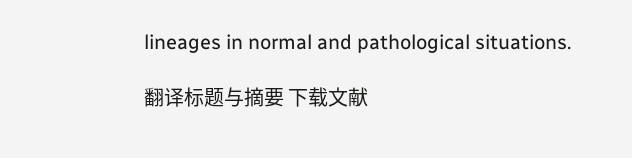lineages in normal and pathological situations.

翻译标题与摘要 下载文献